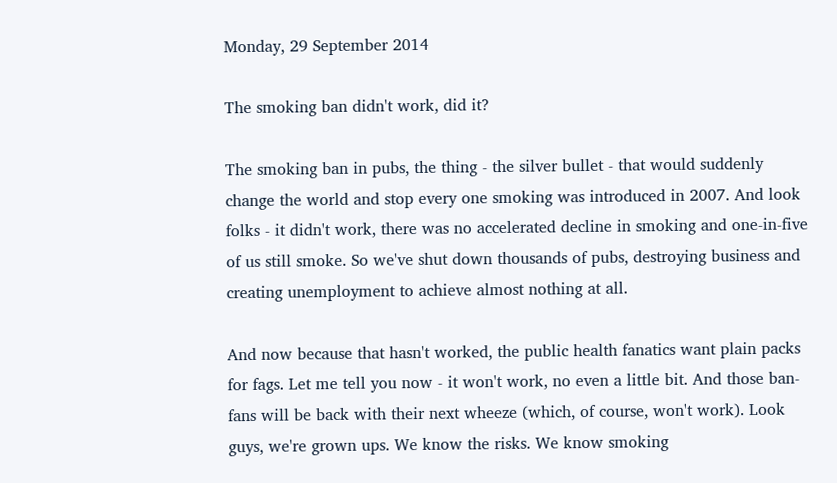Monday, 29 September 2014

The smoking ban didn't work, did it?

The smoking ban in pubs, the thing - the silver bullet - that would suddenly change the world and stop every one smoking was introduced in 2007. And look folks - it didn't work, there was no accelerated decline in smoking and one-in-five of us still smoke. So we've shut down thousands of pubs, destroying business and creating unemployment to achieve almost nothing at all.

And now because that hasn't worked, the public health fanatics want plain packs for fags. Let me tell you now - it won't work, no even a little bit. And those ban-fans will be back with their next wheeze (which, of course, won't work). Look guys, we're grown ups. We know the risks. We know smoking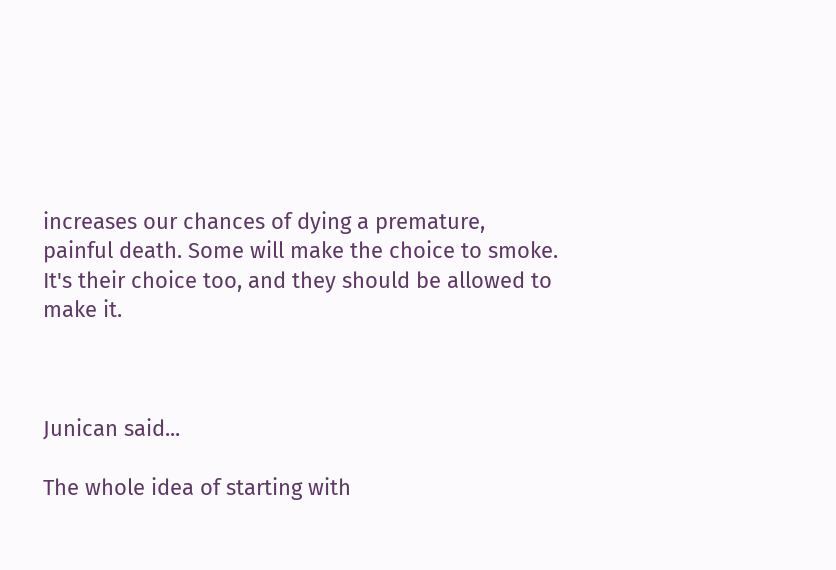increases our chances of dying a premature, painful death. Some will make the choice to smoke. It's their choice too, and they should be allowed to make it.



Junican said...

The whole idea of starting with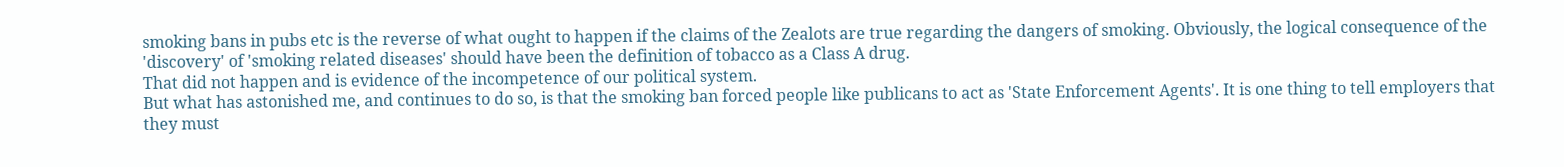smoking bans in pubs etc is the reverse of what ought to happen if the claims of the Zealots are true regarding the dangers of smoking. Obviously, the logical consequence of the 'discovery' of 'smoking related diseases' should have been the definition of tobacco as a Class A drug.
That did not happen and is evidence of the incompetence of our political system.
But what has astonished me, and continues to do so, is that the smoking ban forced people like publicans to act as 'State Enforcement Agents'. It is one thing to tell employers that they must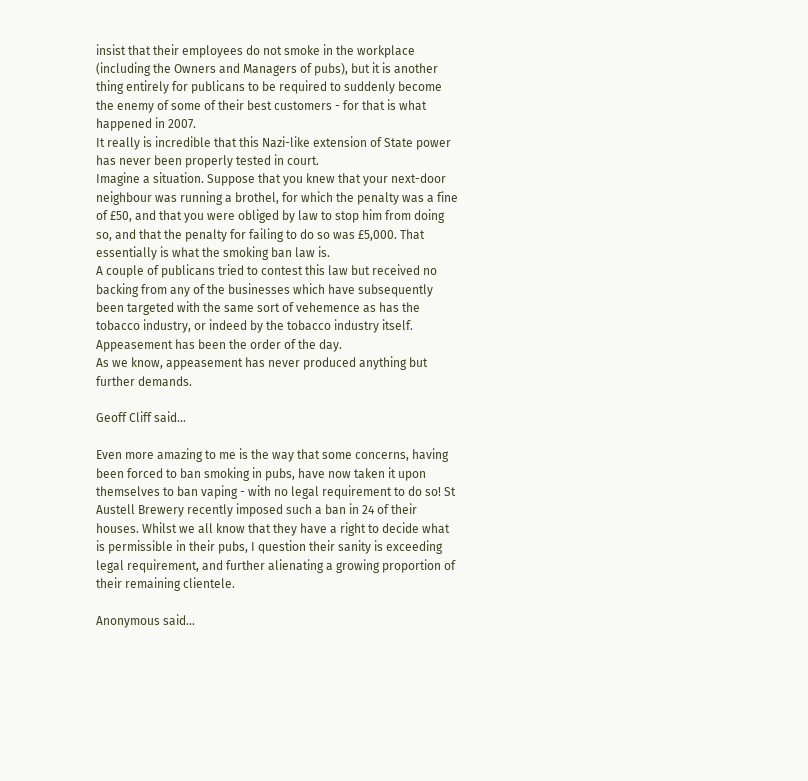insist that their employees do not smoke in the workplace (including the Owners and Managers of pubs), but it is another thing entirely for publicans to be required to suddenly become the enemy of some of their best customers - for that is what happened in 2007.
It really is incredible that this Nazi-like extension of State power has never been properly tested in court.
Imagine a situation. Suppose that you knew that your next-door neighbour was running a brothel, for which the penalty was a fine of £50, and that you were obliged by law to stop him from doing so, and that the penalty for failing to do so was £5,000. That essentially is what the smoking ban law is.
A couple of publicans tried to contest this law but received no backing from any of the businesses which have subsequently been targeted with the same sort of vehemence as has the tobacco industry, or indeed by the tobacco industry itself. Appeasement has been the order of the day.
As we know, appeasement has never produced anything but further demands.

Geoff Cliff said...

Even more amazing to me is the way that some concerns, having been forced to ban smoking in pubs, have now taken it upon themselves to ban vaping - with no legal requirement to do so! St Austell Brewery recently imposed such a ban in 24 of their houses. Whilst we all know that they have a right to decide what is permissible in their pubs, I question their sanity is exceeding legal requirement, and further alienating a growing proportion of their remaining clientele.

Anonymous said...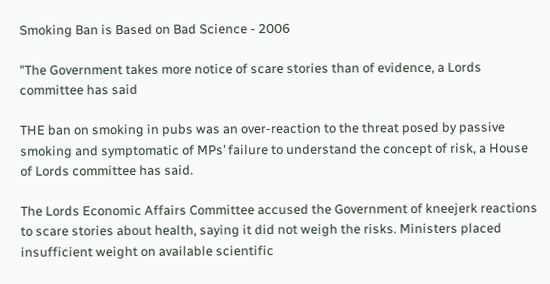Smoking Ban is Based on Bad Science - 2006

"The Government takes more notice of scare stories than of evidence, a Lords committee has said

THE ban on smoking in pubs was an over-reaction to the threat posed by passive smoking and symptomatic of MPs’ failure to understand the concept of risk, a House of Lords committee has said.

The Lords Economic Affairs Committee accused the Government of kneejerk reactions to scare stories about health, saying it did not weigh the risks. Ministers placed insufficient weight on available scientific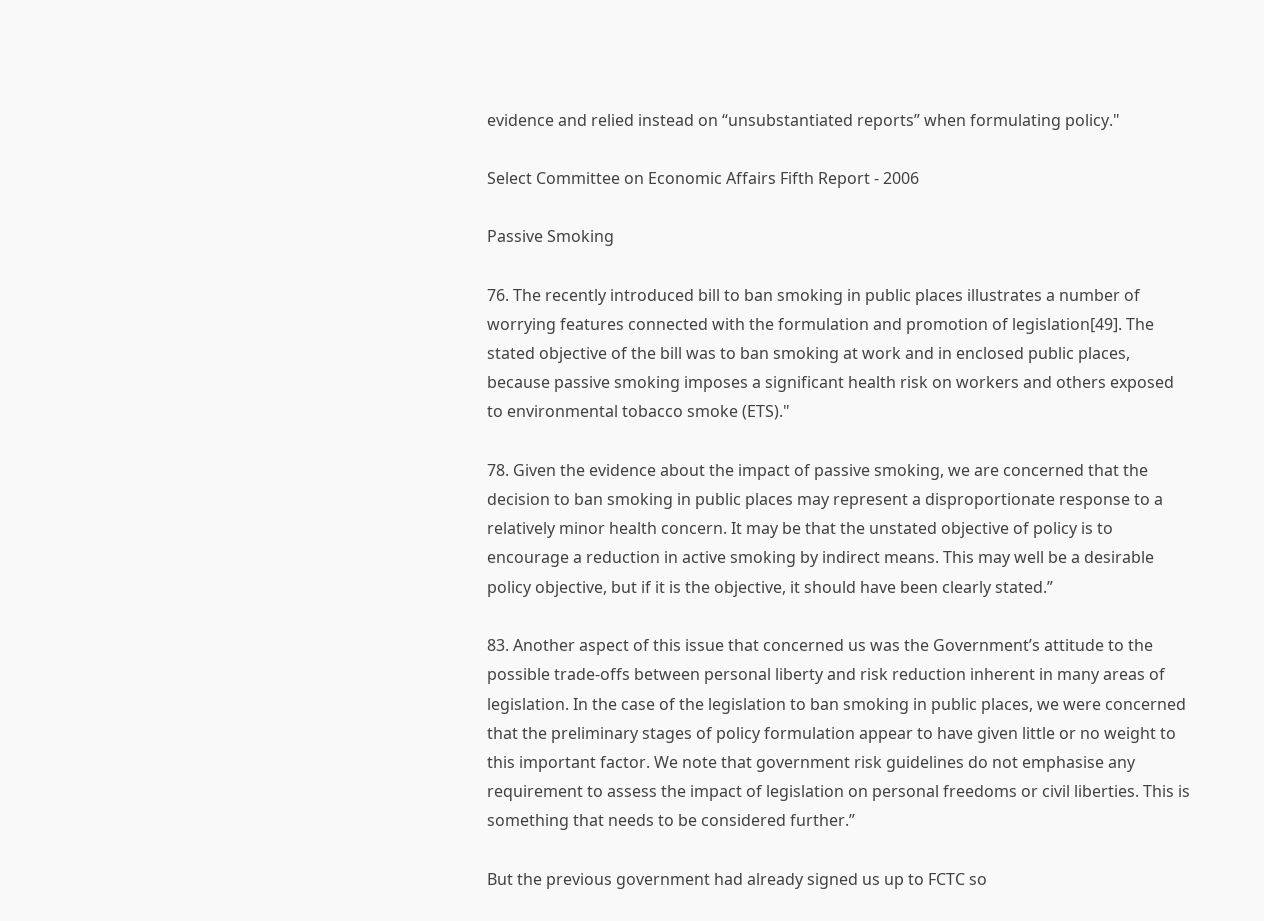evidence and relied instead on “unsubstantiated reports” when formulating policy."

Select Committee on Economic Affairs Fifth Report - 2006

Passive Smoking

76. The recently introduced bill to ban smoking in public places illustrates a number of worrying features connected with the formulation and promotion of legislation[49]. The stated objective of the bill was to ban smoking at work and in enclosed public places, because passive smoking imposes a significant health risk on workers and others exposed to environmental tobacco smoke (ETS)."

78. Given the evidence about the impact of passive smoking, we are concerned that the decision to ban smoking in public places may represent a disproportionate response to a relatively minor health concern. It may be that the unstated objective of policy is to encourage a reduction in active smoking by indirect means. This may well be a desirable policy objective, but if it is the objective, it should have been clearly stated.”

83. Another aspect of this issue that concerned us was the Government’s attitude to the possible trade-offs between personal liberty and risk reduction inherent in many areas of legislation. In the case of the legislation to ban smoking in public places, we were concerned that the preliminary stages of policy formulation appear to have given little or no weight to this important factor. We note that government risk guidelines do not emphasise any requirement to assess the impact of legislation on personal freedoms or civil liberties. This is something that needs to be considered further.”

But the previous government had already signed us up to FCTC so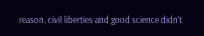reason, civil liberties and good science didn't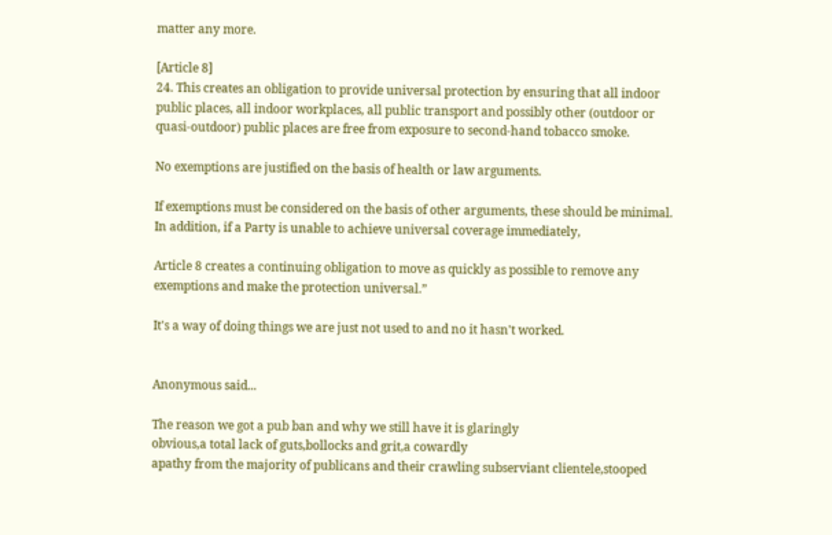matter any more.

[Article 8]
24. This creates an obligation to provide universal protection by ensuring that all indoor public places, all indoor workplaces, all public transport and possibly other (outdoor or quasi-outdoor) public places are free from exposure to second-hand tobacco smoke.

No exemptions are justified on the basis of health or law arguments.

If exemptions must be considered on the basis of other arguments, these should be minimal. In addition, if a Party is unable to achieve universal coverage immediately,

Article 8 creates a continuing obligation to move as quickly as possible to remove any exemptions and make the protection universal.”

It's a way of doing things we are just not used to and no it hasn't worked.


Anonymous said...

The reason we got a pub ban and why we still have it is glaringly
obvious,a total lack of guts,bollocks and grit,a cowardly
apathy from the majority of publicans and their crawling subserviant clientele,stooped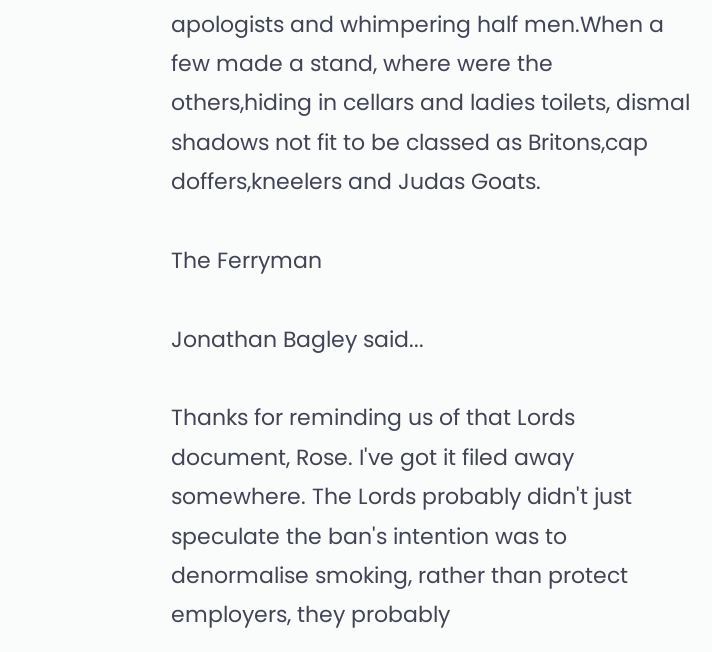apologists and whimpering half men.When a few made a stand, where were the others,hiding in cellars and ladies toilets, dismal shadows not fit to be classed as Britons,cap doffers,kneelers and Judas Goats.

The Ferryman

Jonathan Bagley said...

Thanks for reminding us of that Lords document, Rose. I've got it filed away somewhere. The Lords probably didn't just speculate the ban's intention was to denormalise smoking, rather than protect employers, they probably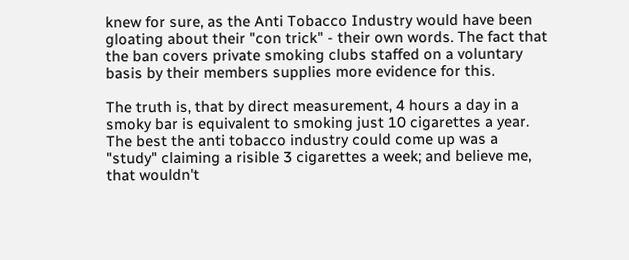knew for sure, as the Anti Tobacco Industry would have been gloating about their "con trick" - their own words. The fact that the ban covers private smoking clubs staffed on a voluntary basis by their members supplies more evidence for this.

The truth is, that by direct measurement, 4 hours a day in a smoky bar is equivalent to smoking just 10 cigarettes a year. The best the anti tobacco industry could come up was a "study" claiming a risible 3 cigarettes a week; and believe me, that wouldn't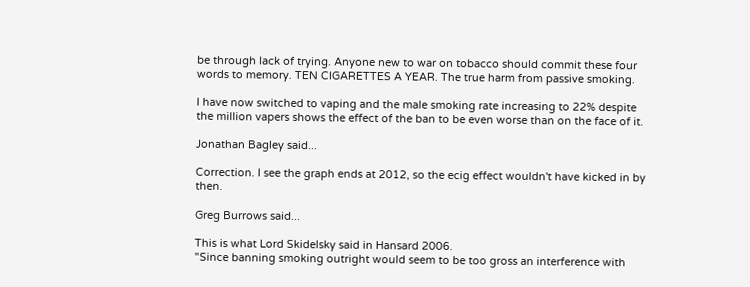be through lack of trying. Anyone new to war on tobacco should commit these four words to memory. TEN CIGARETTES A YEAR. The true harm from passive smoking.

I have now switched to vaping and the male smoking rate increasing to 22% despite the million vapers shows the effect of the ban to be even worse than on the face of it.

Jonathan Bagley said...

Correction. I see the graph ends at 2012, so the ecig effect wouldn't have kicked in by then.

Greg Burrows said...

This is what Lord Skidelsky said in Hansard 2006.
"Since banning smoking outright would seem to be too gross an interference with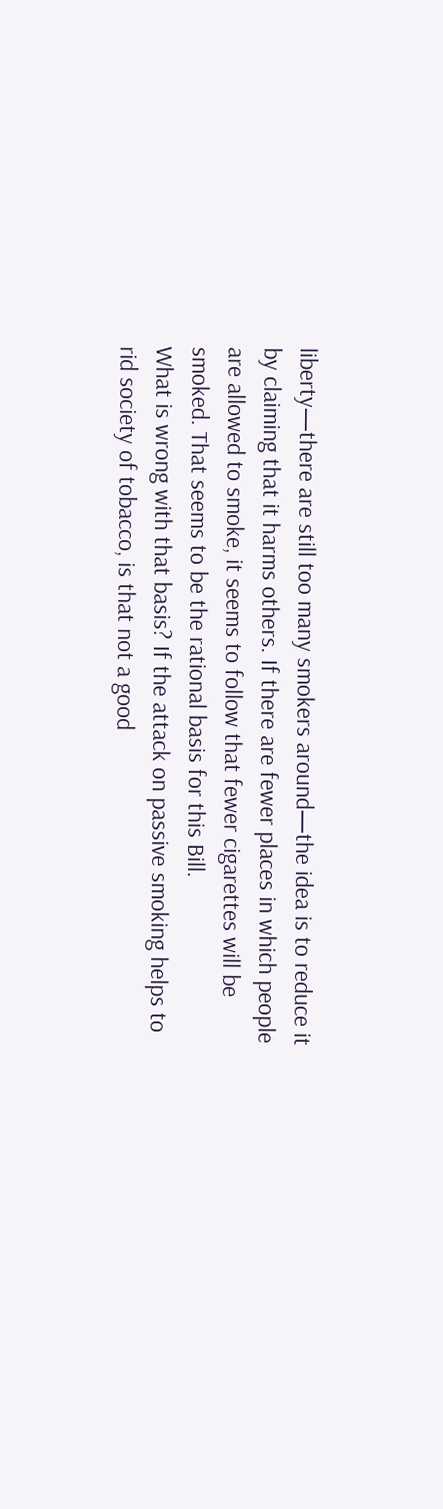liberty—there are still too many smokers around—the idea is to reduce it by claiming that it harms others. If there are fewer places in which people are allowed to smoke, it seems to follow that fewer cigarettes will be smoked. That seems to be the rational basis for this Bill.
What is wrong with that basis? If the attack on passive smoking helps to rid society of tobacco, is that not a good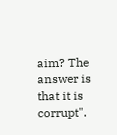aim? The answer is that it is corrupt".